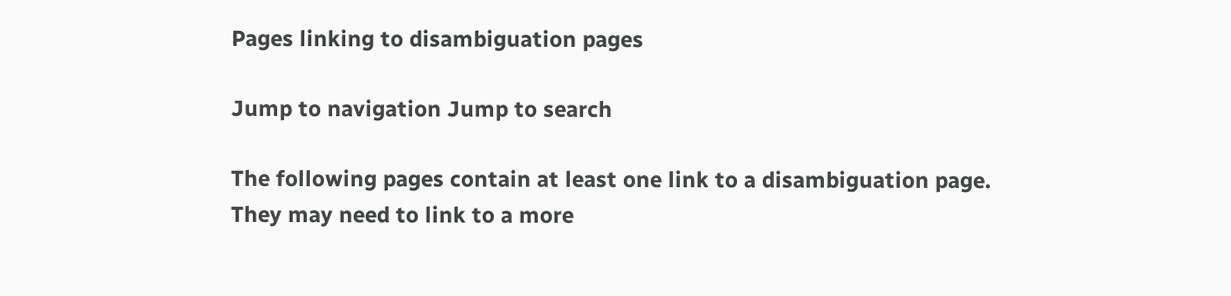Pages linking to disambiguation pages

Jump to navigation Jump to search

The following pages contain at least one link to a disambiguation page. They may need to link to a more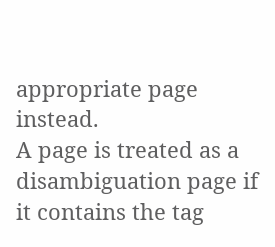appropriate page instead.
A page is treated as a disambiguation page if it contains the tag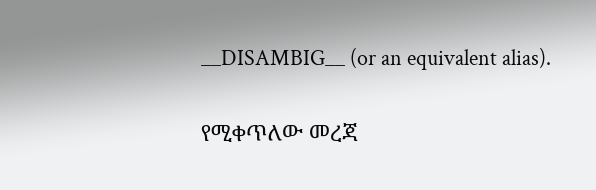__DISAMBIG__ (or an equivalent alias).

የሚቀጥለው መረጃ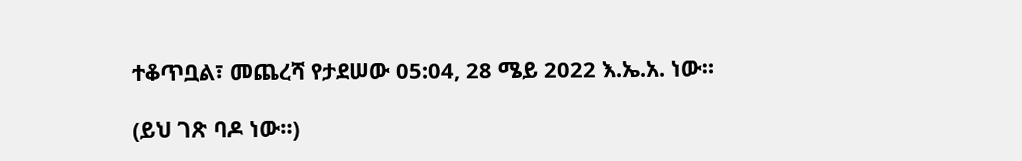ተቆጥቧል፣ መጨረሻ የታደሠው 05:04, 28 ሜይ 2022 እ.ኤ.አ. ነው።

(ይህ ገጽ ባዶ ነው።)